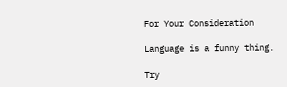For Your Consideration

Language is a funny thing.

Try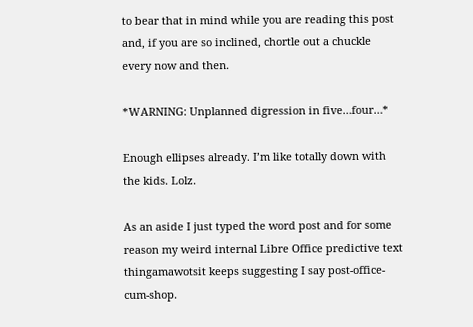to bear that in mind while you are reading this post and, if you are so inclined, chortle out a chuckle every now and then.

*WARNING: Unplanned digression in five…four…*

Enough ellipses already. I’m like totally down with the kids. Lolz.

As an aside I just typed the word post and for some reason my weird internal Libre Office predictive text thingamawotsit keeps suggesting I say post-office-cum-shop.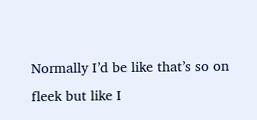Normally I’d be like that’s so on fleek but like I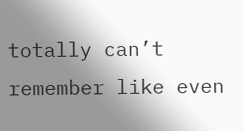totally can’t remember like even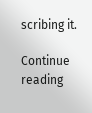scribing it.

Continue reading